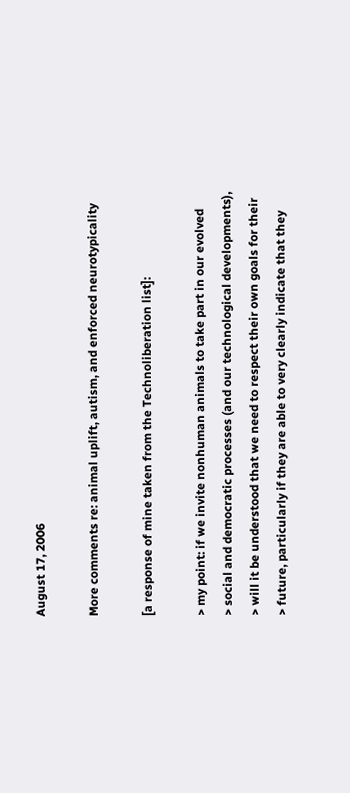August 17, 2006

More comments re: animal uplift, autism, and enforced neurotypicality

[a response of mine taken from the Technoliberation list]:

> my point: if we invite nonhuman animals to take part in our evolved
> social and democratic processes (and our technological developments),
> will it be understood that we need to respect their own goals for their
> future, particularly if they are able to very clearly indicate that they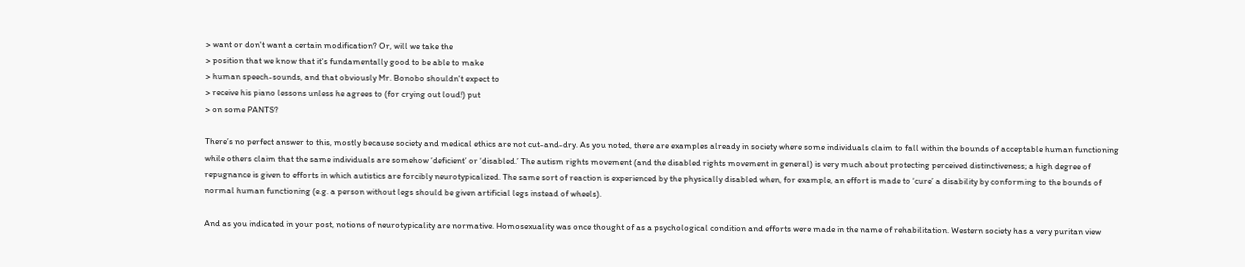> want or don't want a certain modification? Or, will we take the
> position that we know that it's fundamentally good to be able to make
> human speech-sounds, and that obviously Mr. Bonobo shouldn't expect to
> receive his piano lessons unless he agrees to (for crying out loud!) put
> on some PANTS?

There’s no perfect answer to this, mostly because society and medical ethics are not cut-and-dry. As you noted, there are examples already in society where some individuals claim to fall within the bounds of acceptable human functioning while others claim that the same individuals are somehow ‘deficient’ or ‘disabled.’ The autism rights movement (and the disabled rights movement in general) is very much about protecting perceived distinctiveness; a high degree of repugnance is given to efforts in which autistics are forcibly neurotypicalized. The same sort of reaction is experienced by the physically disabled when, for example, an effort is made to ‘cure’ a disability by conforming to the bounds of normal human functioning (e.g. a person without legs should be given artificial legs instead of wheels).

And as you indicated in your post, notions of neurotypicality are normative. Homosexuality was once thought of as a psychological condition and efforts were made in the name of rehabilitation. Western society has a very puritan view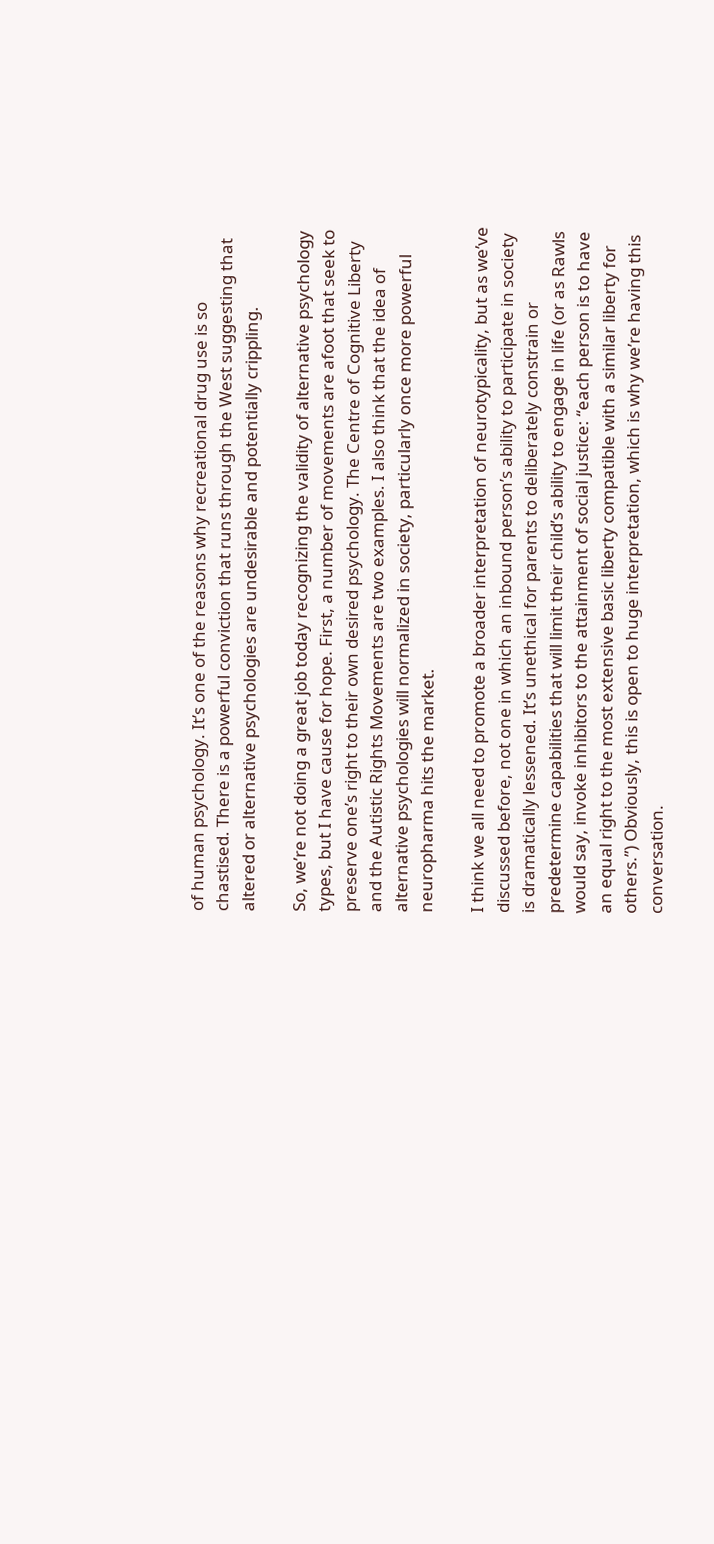of human psychology. It’s one of the reasons why recreational drug use is so chastised. There is a powerful conviction that runs through the West suggesting that altered or alternative psychologies are undesirable and potentially crippling.

So, we’re not doing a great job today recognizing the validity of alternative psychology types, but I have cause for hope. First, a number of movements are afoot that seek to preserve one’s right to their own desired psychology. The Centre of Cognitive Liberty and the Autistic Rights Movements are two examples. I also think that the idea of alternative psychologies will normalized in society, particularly once more powerful neuropharma hits the market.

I think we all need to promote a broader interpretation of neurotypicality, but as we’ve discussed before, not one in which an inbound person’s ability to participate in society is dramatically lessened. It’s unethical for parents to deliberately constrain or predetermine capabilities that will limit their child’s ability to engage in life (or as Rawls would say, invoke inhibitors to the attainment of social justice: “each person is to have an equal right to the most extensive basic liberty compatible with a similar liberty for others.”) Obviously, this is open to huge interpretation, which is why we’re having this conversation.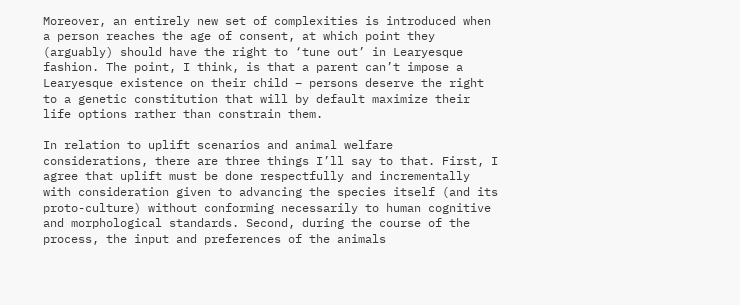Moreover, an entirely new set of complexities is introduced when a person reaches the age of consent, at which point they (arguably) should have the right to ‘tune out’ in Learyesque fashion. The point, I think, is that a parent can’t impose a Learyesque existence on their child – persons deserve the right to a genetic constitution that will by default maximize their life options rather than constrain them.

In relation to uplift scenarios and animal welfare considerations, there are three things I’ll say to that. First, I agree that uplift must be done respectfully and incrementally with consideration given to advancing the species itself (and its proto-culture) without conforming necessarily to human cognitive and morphological standards. Second, during the course of the process, the input and preferences of the animals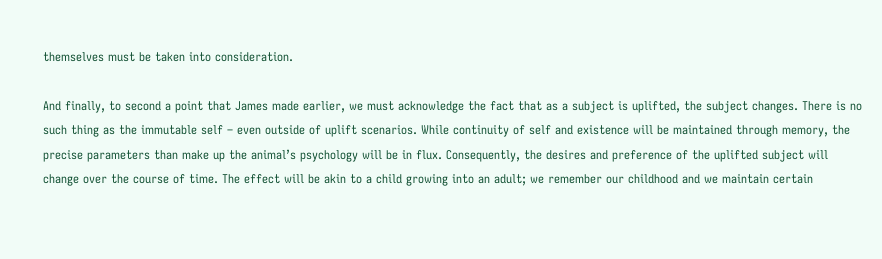themselves must be taken into consideration.

And finally, to second a point that James made earlier, we must acknowledge the fact that as a subject is uplifted, the subject changes. There is no such thing as the immutable self – even outside of uplift scenarios. While continuity of self and existence will be maintained through memory, the precise parameters than make up the animal’s psychology will be in flux. Consequently, the desires and preference of the uplifted subject will change over the course of time. The effect will be akin to a child growing into an adult; we remember our childhood and we maintain certain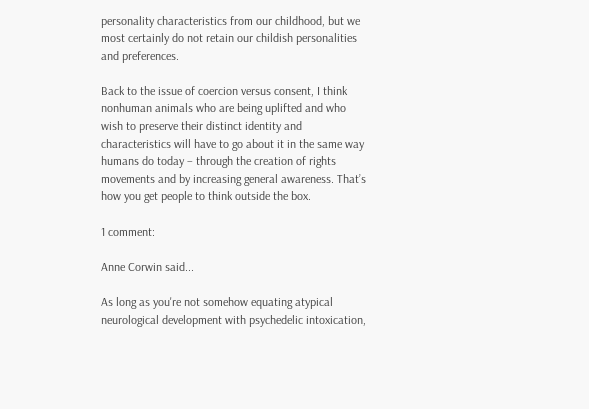personality characteristics from our childhood, but we most certainly do not retain our childish personalities and preferences.

Back to the issue of coercion versus consent, I think nonhuman animals who are being uplifted and who wish to preserve their distinct identity and characteristics will have to go about it in the same way humans do today – through the creation of rights movements and by increasing general awareness. That’s how you get people to think outside the box.

1 comment:

Anne Corwin said...

As long as you're not somehow equating atypical neurological development with psychedelic intoxication,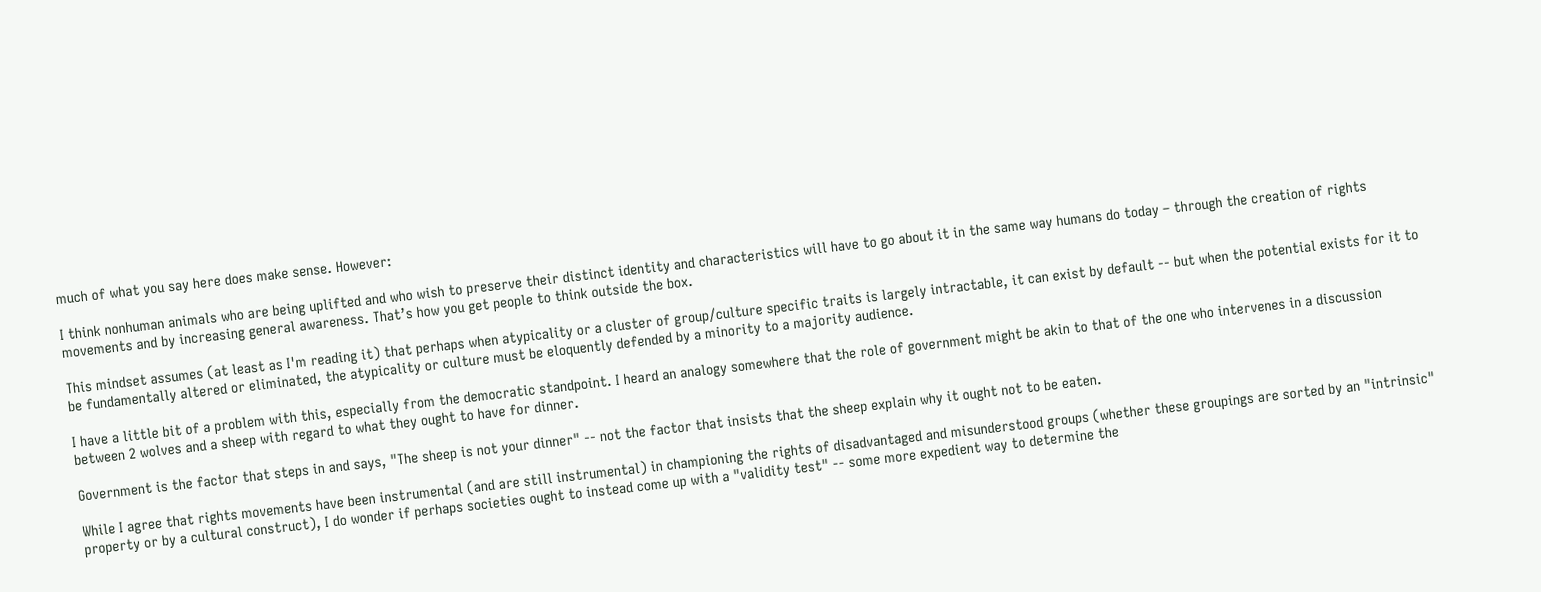much of what you say here does make sense. However:

I think nonhuman animals who are being uplifted and who wish to preserve their distinct identity and characteristics will have to go about it in the same way humans do today – through the creation of rights movements and by increasing general awareness. That’s how you get people to think outside the box.

This mindset assumes (at least as I'm reading it) that perhaps when atypicality or a cluster of group/culture specific traits is largely intractable, it can exist by default -- but when the potential exists for it to be fundamentally altered or eliminated, the atypicality or culture must be eloquently defended by a minority to a majority audience.

I have a little bit of a problem with this, especially from the democratic standpoint. I heard an analogy somewhere that the role of government might be akin to that of the one who intervenes in a discussion between 2 wolves and a sheep with regard to what they ought to have for dinner.

Government is the factor that steps in and says, "The sheep is not your dinner" -- not the factor that insists that the sheep explain why it ought not to be eaten.

While I agree that rights movements have been instrumental (and are still instrumental) in championing the rights of disadvantaged and misunderstood groups (whether these groupings are sorted by an "intrinsic" property or by a cultural construct), I do wonder if perhaps societies ought to instead come up with a "validity test" -- some more expedient way to determine the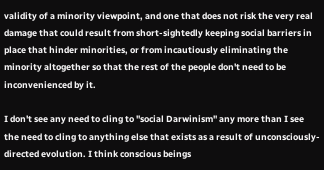validity of a minority viewpoint, and one that does not risk the very real damage that could result from short-sightedly keeping social barriers in place that hinder minorities, or from incautiously eliminating the minority altogether so that the rest of the people don't need to be inconvenienced by it.

I don't see any need to cling to "social Darwinism" any more than I see the need to cling to anything else that exists as a result of unconsciously-directed evolution. I think conscious beings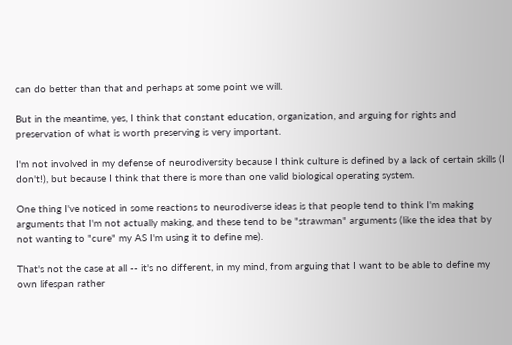can do better than that and perhaps at some point we will.

But in the meantime, yes, I think that constant education, organization, and arguing for rights and preservation of what is worth preserving is very important.

I'm not involved in my defense of neurodiversity because I think culture is defined by a lack of certain skills (I don't!), but because I think that there is more than one valid biological operating system.

One thing I've noticed in some reactions to neurodiverse ideas is that people tend to think I'm making arguments that I'm not actually making, and these tend to be "strawman" arguments (like the idea that by not wanting to "cure" my AS I'm using it to define me).

That's not the case at all -- it's no different, in my mind, from arguing that I want to be able to define my own lifespan rather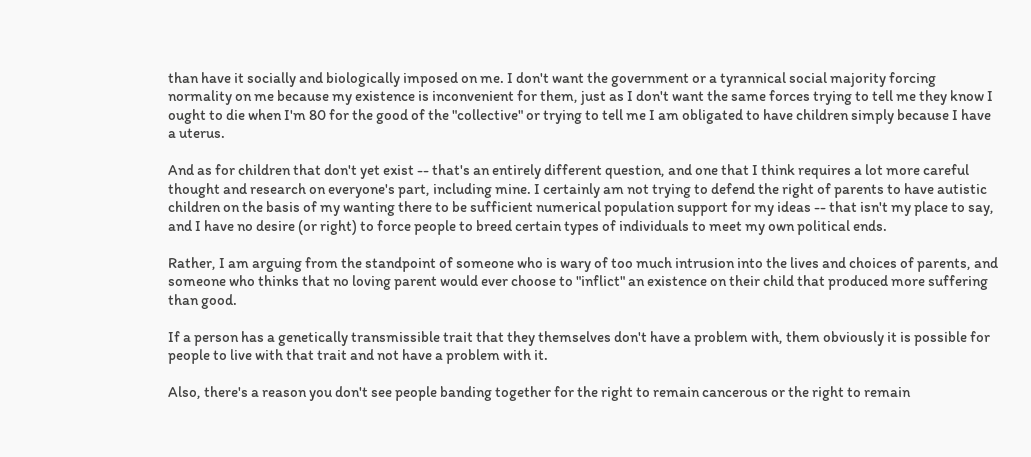than have it socially and biologically imposed on me. I don't want the government or a tyrannical social majority forcing normality on me because my existence is inconvenient for them, just as I don't want the same forces trying to tell me they know I ought to die when I'm 80 for the good of the "collective" or trying to tell me I am obligated to have children simply because I have a uterus.

And as for children that don't yet exist -- that's an entirely different question, and one that I think requires a lot more careful thought and research on everyone's part, including mine. I certainly am not trying to defend the right of parents to have autistic children on the basis of my wanting there to be sufficient numerical population support for my ideas -- that isn't my place to say, and I have no desire (or right) to force people to breed certain types of individuals to meet my own political ends.

Rather, I am arguing from the standpoint of someone who is wary of too much intrusion into the lives and choices of parents, and someone who thinks that no loving parent would ever choose to "inflict" an existence on their child that produced more suffering than good.

If a person has a genetically transmissible trait that they themselves don't have a problem with, them obviously it is possible for people to live with that trait and not have a problem with it.

Also, there's a reason you don't see people banding together for the right to remain cancerous or the right to remain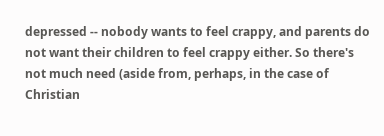depressed -- nobody wants to feel crappy, and parents do not want their children to feel crappy either. So there's not much need (aside from, perhaps, in the case of Christian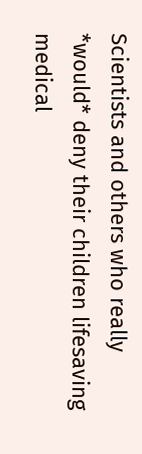Scientists and others who really *would* deny their children lifesaving medical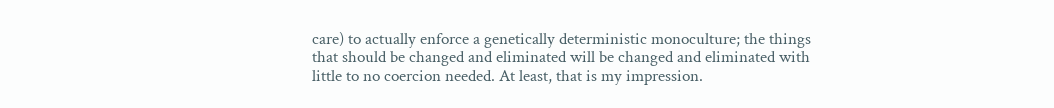care) to actually enforce a genetically deterministic monoculture; the things that should be changed and eliminated will be changed and eliminated with little to no coercion needed. At least, that is my impression.